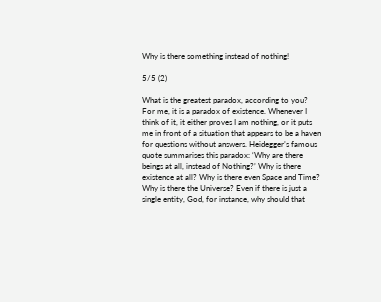Why is there something instead of nothing!

5/5 (2)

What is the greatest paradox, according to you? For me, it is a paradox of existence. Whenever I think of it, it either proves I am nothing, or it puts me in front of a situation that appears to be a haven for questions without answers. Heidegger’s famous quote summarises this paradox: ‘Why are there beings at all, instead of Nothing?’ Why is there existence at all? Why is there even Space and Time? Why is there the Universe? Even if there is just a single entity, God, for instance, why should that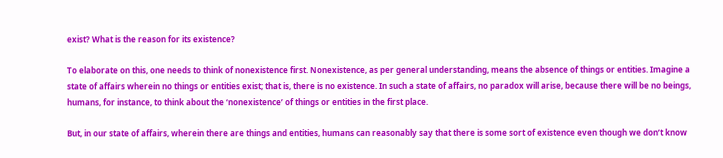exist? What is the reason for its existence?

To elaborate on this, one needs to think of nonexistence first. Nonexistence, as per general understanding, means the absence of things or entities. Imagine a state of affairs wherein no things or entities exist; that is, there is no existence. In such a state of affairs, no paradox will arise, because there will be no beings, humans, for instance, to think about the ‘nonexistence’ of things or entities in the first place.

But, in our state of affairs, wherein there are things and entities, humans can reasonably say that there is some sort of existence even though we don’t know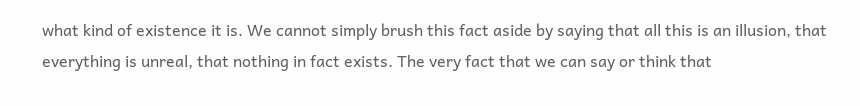what kind of existence it is. We cannot simply brush this fact aside by saying that all this is an illusion, that everything is unreal, that nothing in fact exists. The very fact that we can say or think that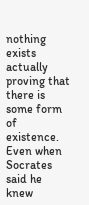nothing exists actually proving that there is some form of existence. Even when Socrates said he knew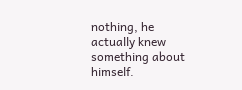nothing, he actually knew something about himself.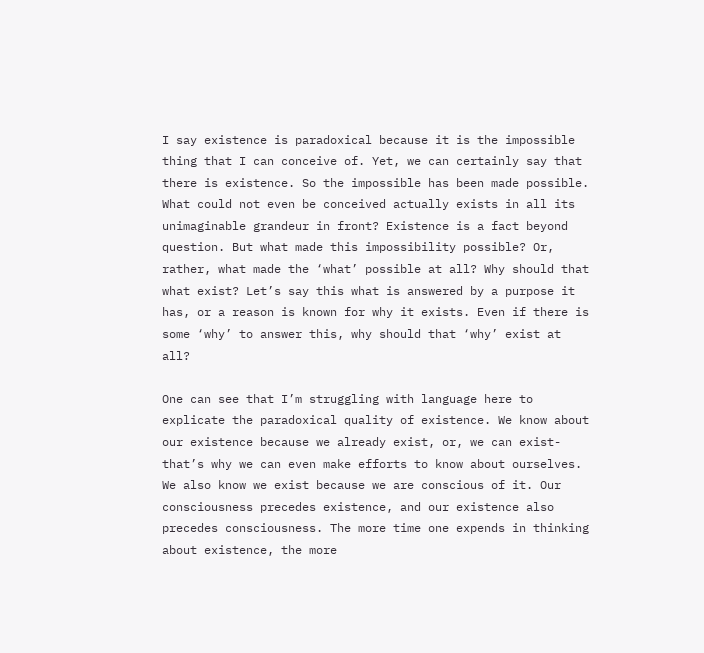I say existence is paradoxical because it is the impossible thing that I can conceive of. Yet, we can certainly say that there is existence. So the impossible has been made possible. What could not even be conceived actually exists in all its unimaginable grandeur in front? Existence is a fact beyond question. But what made this impossibility possible? Or, rather, what made the ‘what’ possible at all? Why should that what exist? Let’s say this what is answered by a purpose it has, or a reason is known for why it exists. Even if there is some ‘why’ to answer this, why should that ‘why’ exist at all?

One can see that I’m struggling with language here to explicate the paradoxical quality of existence. We know about our existence because we already exist, or, we can exist- that’s why we can even make efforts to know about ourselves. We also know we exist because we are conscious of it. Our consciousness precedes existence, and our existence also precedes consciousness. The more time one expends in thinking about existence, the more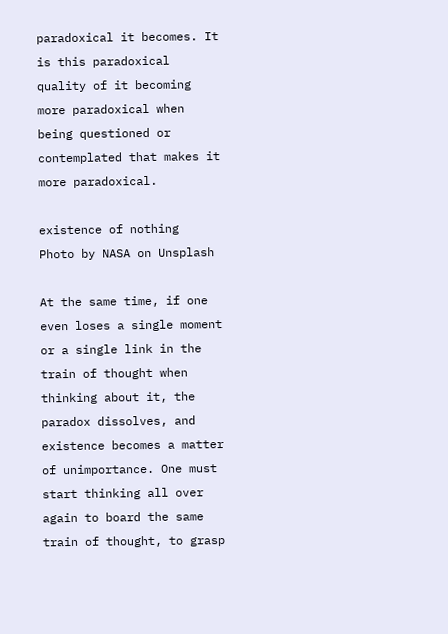paradoxical it becomes. It is this paradoxical quality of it becoming more paradoxical when being questioned or contemplated that makes it more paradoxical.

existence of nothing
Photo by NASA on Unsplash

At the same time, if one even loses a single moment or a single link in the train of thought when thinking about it, the paradox dissolves, and existence becomes a matter of unimportance. One must start thinking all over again to board the same train of thought, to grasp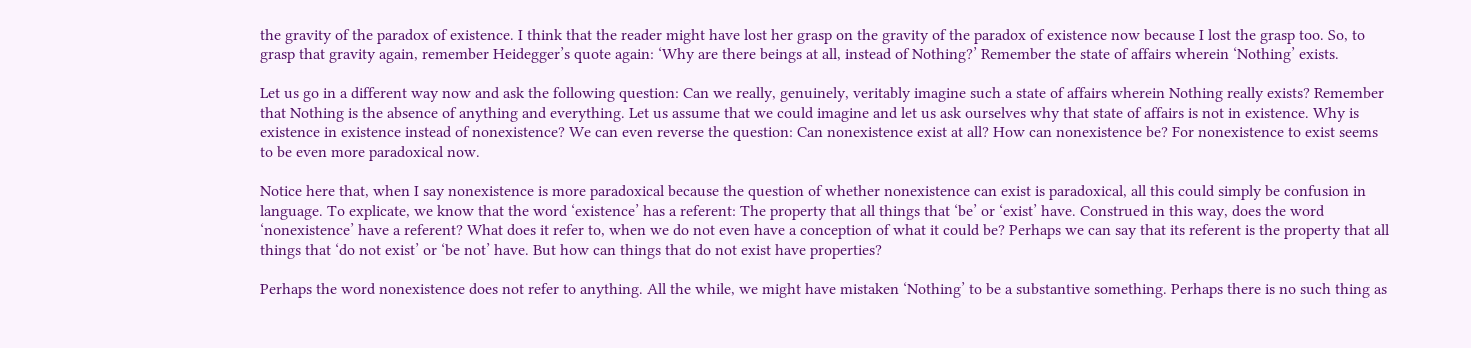the gravity of the paradox of existence. I think that the reader might have lost her grasp on the gravity of the paradox of existence now because I lost the grasp too. So, to grasp that gravity again, remember Heidegger’s quote again: ‘Why are there beings at all, instead of Nothing?’ Remember the state of affairs wherein ‘Nothing’ exists.

Let us go in a different way now and ask the following question: Can we really, genuinely, veritably imagine such a state of affairs wherein Nothing really exists? Remember that Nothing is the absence of anything and everything. Let us assume that we could imagine and let us ask ourselves why that state of affairs is not in existence. Why is existence in existence instead of nonexistence? We can even reverse the question: Can nonexistence exist at all? How can nonexistence be? For nonexistence to exist seems to be even more paradoxical now.

Notice here that, when I say nonexistence is more paradoxical because the question of whether nonexistence can exist is paradoxical, all this could simply be confusion in language. To explicate, we know that the word ‘existence’ has a referent: The property that all things that ‘be’ or ‘exist’ have. Construed in this way, does the word ‘nonexistence’ have a referent? What does it refer to, when we do not even have a conception of what it could be? Perhaps we can say that its referent is the property that all things that ‘do not exist’ or ‘be not’ have. But how can things that do not exist have properties?

Perhaps the word nonexistence does not refer to anything. All the while, we might have mistaken ‘Nothing’ to be a substantive something. Perhaps there is no such thing as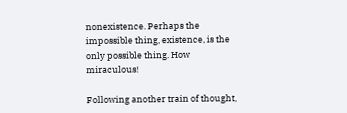nonexistence. Perhaps the impossible thing, existence, is the only possible thing. How miraculous!

Following another train of thought,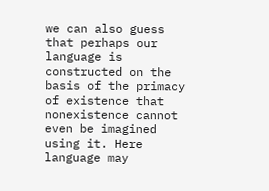we can also guess that perhaps our language is constructed on the basis of the primacy of existence that nonexistence cannot even be imagined using it. Here language may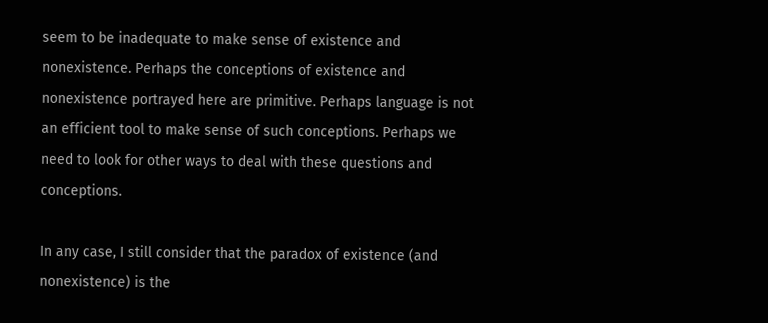seem to be inadequate to make sense of existence and nonexistence. Perhaps the conceptions of existence and nonexistence portrayed here are primitive. Perhaps language is not an efficient tool to make sense of such conceptions. Perhaps we need to look for other ways to deal with these questions and conceptions.

In any case, I still consider that the paradox of existence (and nonexistence) is the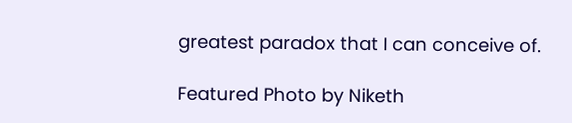greatest paradox that I can conceive of.

Featured Photo by Niketh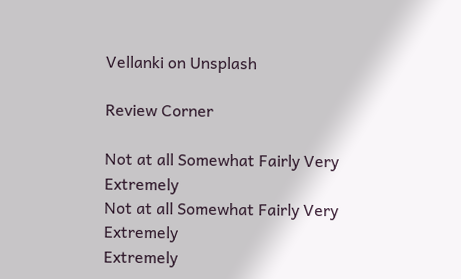Vellanki on Unsplash

Review Corner

Not at all Somewhat Fairly Very Extremely
Not at all Somewhat Fairly Very Extremely
Extremely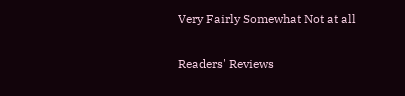Very Fairly Somewhat Not at all

Readers' Reviews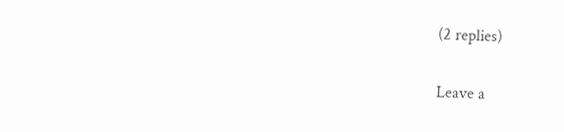(2 replies)

Leave a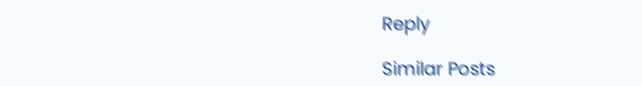Reply

Similar Posts